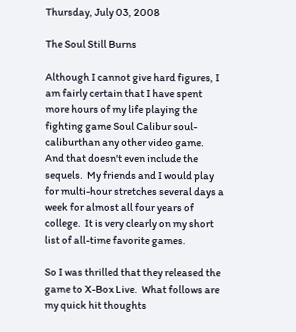Thursday, July 03, 2008

The Soul Still Burns

Although I cannot give hard figures, I am fairly certain that I have spent more hours of my life playing the fighting game Soul Calibur soul-caliburthan any other video game.  And that doesn't even include the sequels.  My friends and I would play for multi-hour stretches several days a week for almost all four years of college.  It is very clearly on my short list of all-time favorite games.

So I was thrilled that they released the game to X-Box Live.  What follows are my quick hit thoughts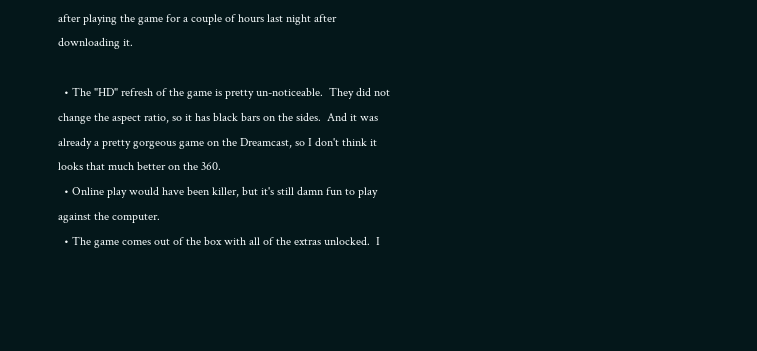after playing the game for a couple of hours last night after downloading it.

  • The "HD" refresh of the game is pretty un-noticeable.  They did not change the aspect ratio, so it has black bars on the sides.  And it was already a pretty gorgeous game on the Dreamcast, so I don't think it looks that much better on the 360.
  • Online play would have been killer, but it's still damn fun to play against the computer.
  • The game comes out of the box with all of the extras unlocked.  I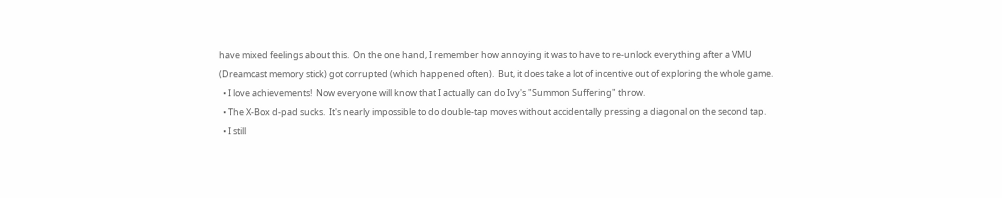have mixed feelings about this.  On the one hand, I remember how annoying it was to have to re-unlock everything after a VMU (Dreamcast memory stick) got corrupted (which happened often).  But, it does take a lot of incentive out of exploring the whole game.
  • I love achievements!  Now everyone will know that I actually can do Ivy's "Summon Suffering" throw.
  • The X-Box d-pad sucks.  It's nearly impossible to do double-tap moves without accidentally pressing a diagonal on the second tap.
  • I still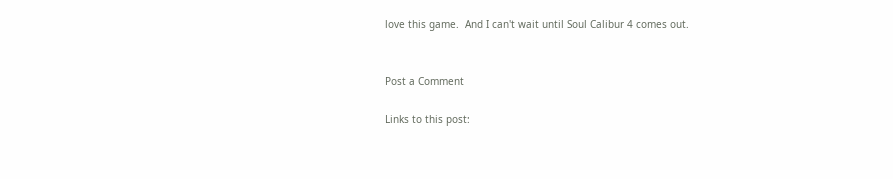love this game.  And I can't wait until Soul Calibur 4 comes out.


Post a Comment

Links to this post: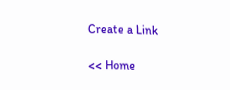Create a Link

<< Home